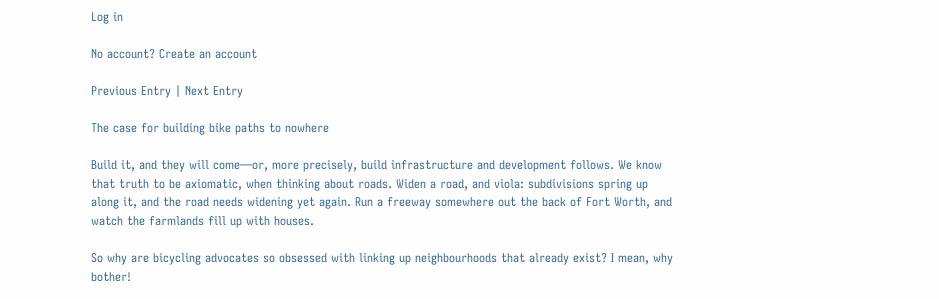Log in

No account? Create an account

Previous Entry | Next Entry

The case for building bike paths to nowhere

Build it, and they will come—or, more precisely, build infrastructure and development follows. We know that truth to be axiomatic, when thinking about roads. Widen a road, and viola: subdivisions spring up along it, and the road needs widening yet again. Run a freeway somewhere out the back of Fort Worth, and watch the farmlands fill up with houses.

So why are bicycling advocates so obsessed with linking up neighbourhoods that already exist? I mean, why bother!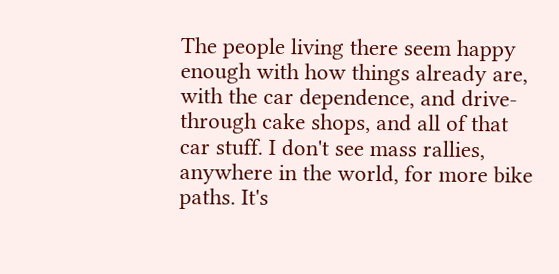The people living there seem happy enough with how things already are, with the car dependence, and drive-through cake shops, and all of that car stuff. I don't see mass rallies, anywhere in the world, for more bike paths. It's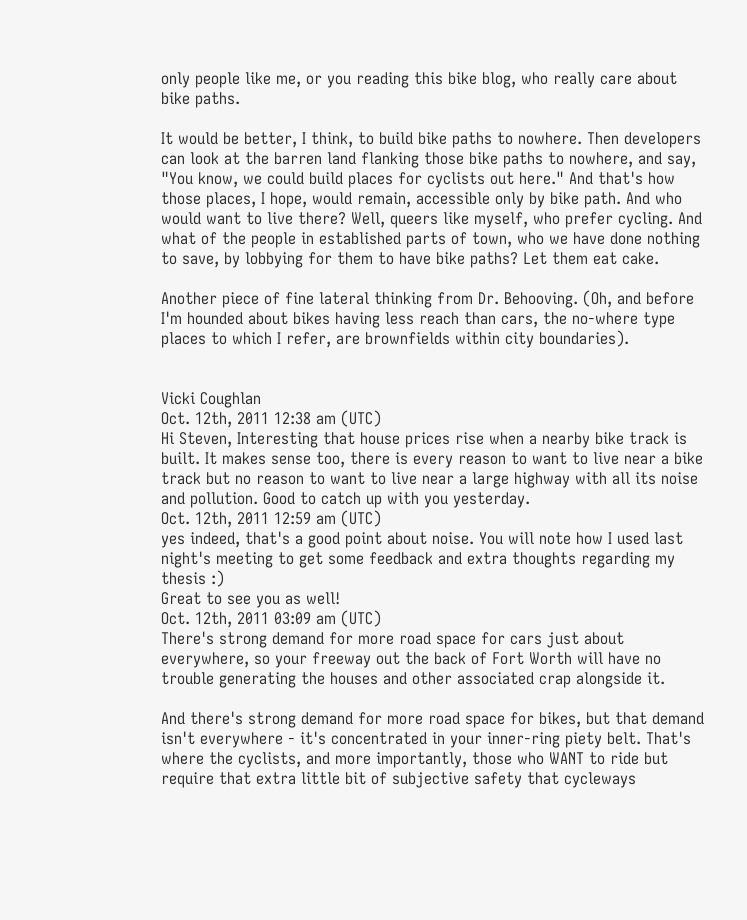only people like me, or you reading this bike blog, who really care about bike paths.

It would be better, I think, to build bike paths to nowhere. Then developers can look at the barren land flanking those bike paths to nowhere, and say, "You know, we could build places for cyclists out here." And that's how those places, I hope, would remain, accessible only by bike path. And who would want to live there? Well, queers like myself, who prefer cycling. And what of the people in established parts of town, who we have done nothing to save, by lobbying for them to have bike paths? Let them eat cake.

Another piece of fine lateral thinking from Dr. Behooving. (Oh, and before I'm hounded about bikes having less reach than cars, the no-where type places to which I refer, are brownfields within city boundaries).


Vicki Coughlan
Oct. 12th, 2011 12:38 am (UTC)
Hi Steven, Interesting that house prices rise when a nearby bike track is built. It makes sense too, there is every reason to want to live near a bike track but no reason to want to live near a large highway with all its noise and pollution. Good to catch up with you yesterday.
Oct. 12th, 2011 12:59 am (UTC)
yes indeed, that's a good point about noise. You will note how I used last night's meeting to get some feedback and extra thoughts regarding my thesis :)
Great to see you as well!
Oct. 12th, 2011 03:09 am (UTC)
There's strong demand for more road space for cars just about everywhere, so your freeway out the back of Fort Worth will have no trouble generating the houses and other associated crap alongside it.

And there's strong demand for more road space for bikes, but that demand isn't everywhere - it's concentrated in your inner-ring piety belt. That's where the cyclists, and more importantly, those who WANT to ride but require that extra little bit of subjective safety that cycleways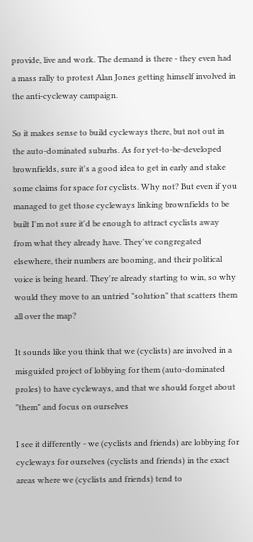provide, live and work. The demand is there - they even had a mass rally to protest Alan Jones getting himself involved in the anti-cycleway campaign.

So it makes sense to build cycleways there, but not out in the auto-dominated suburbs. As for yet-to-be-developed brownfields, sure it's a good idea to get in early and stake some claims for space for cyclists. Why not? But even if you managed to get those cycleways linking brownfields to be built I'm not sure it'd be enough to attract cyclists away from what they already have. They've congregated elsewhere, their numbers are booming, and their political voice is being heard. They're already starting to win, so why would they move to an untried "solution" that scatters them all over the map?

It sounds like you think that we (cyclists) are involved in a misguided project of lobbying for them (auto-dominated proles) to have cycleways, and that we should forget about "them" and focus on ourselves

I see it differently - we (cyclists and friends) are lobbying for cycleways for ourselves (cyclists and friends) in the exact areas where we (cyclists and friends) tend to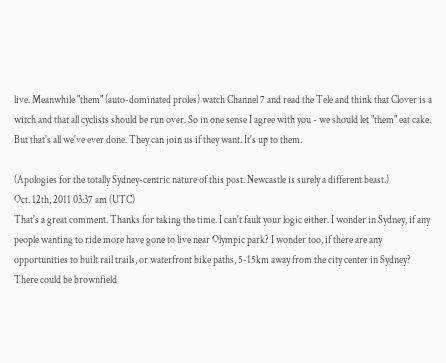live. Meanwhile "them" (auto-dominated proles) watch Channel 7 and read the Tele and think that Clover is a witch and that all cyclists should be run over. So in one sense I agree with you - we should let "them" eat cake. But that's all we've ever done. They can join us if they want. It's up to them.

(Apologies for the totally Sydney-centric nature of this post. Newcastle is surely a different beast.)
Oct. 12th, 2011 03:37 am (UTC)
That's a great comment. Thanks for taking the time. I can't fault your logic either. I wonder in Sydney, if any people wanting to ride more have gone to live near Olympic park? I wonder too, if there are any opportunities to built rail trails, or waterfront bike paths, 5-15km away from the city center in Sydney? There could be brownfield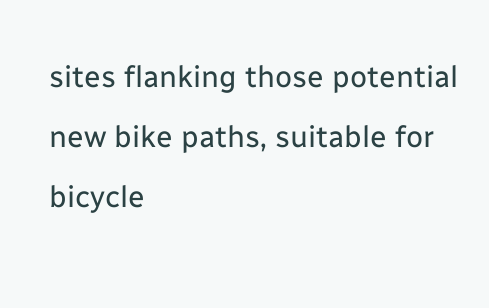sites flanking those potential new bike paths, suitable for bicycle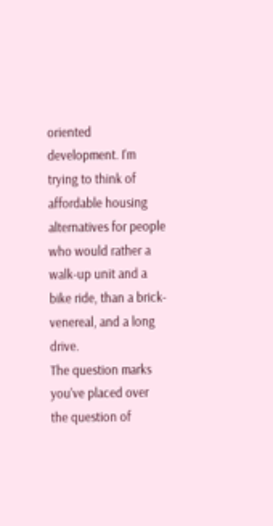oriented development. I'm trying to think of affordable housing alternatives for people who would rather a walk-up unit and a bike ride, than a brick-venereal, and a long drive.
The question marks you've placed over the question of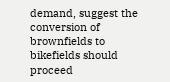demand, suggest the conversion of brownfields to bikefields should proceed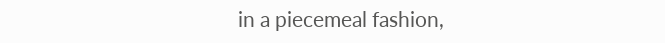in a piecemeal fashion,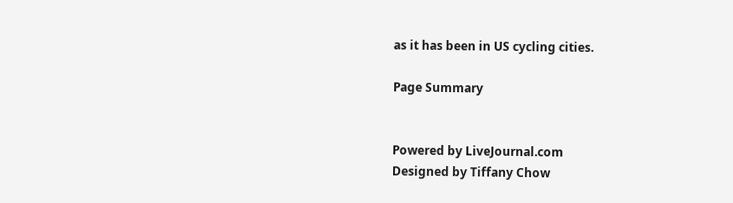as it has been in US cycling cities.

Page Summary


Powered by LiveJournal.com
Designed by Tiffany Chow